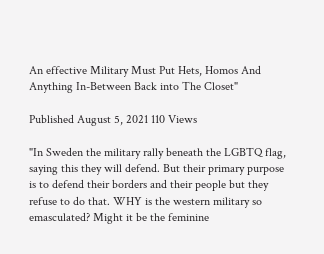An effective Military Must Put Hets, Homos And Anything In-Between Back into The Closet"

Published August 5, 2021 110 Views

"In Sweden the military rally beneath the LGBTQ flag, saying this they will defend. But their primary purpose is to defend their borders and their people but they refuse to do that. WHY is the western military so emasculated? Might it be the feminine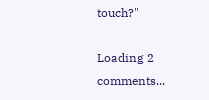touch?"

Loading 2 comments...